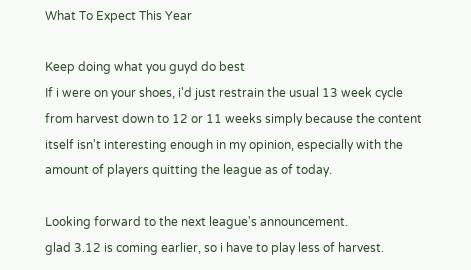What To Expect This Year

Keep doing what you guyd do best
If i were on your shoes, i'd just restrain the usual 13 week cycle from harvest down to 12 or 11 weeks simply because the content itself isn't interesting enough in my opinion, especially with the amount of players quitting the league as of today.

Looking forward to the next league's announcement.
glad 3.12 is coming earlier, so i have to play less of harvest.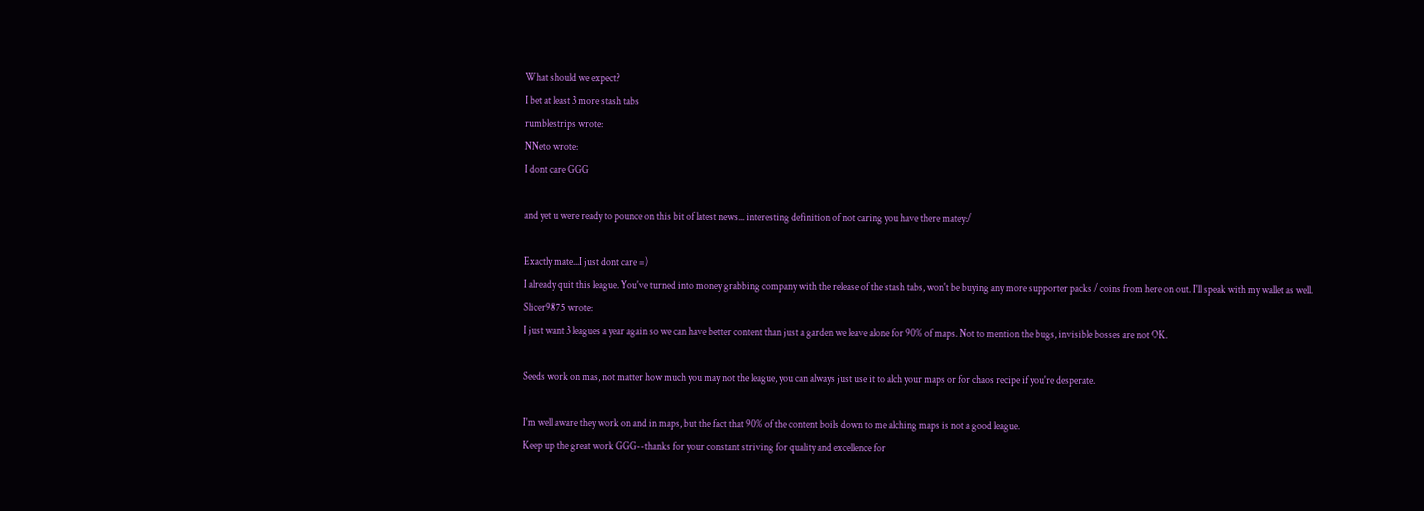What should we expect?
I bet at least 3 more stash tabs
rumblestrips wrote:
NNeto wrote:
I dont care GGG

and yet u were ready to pounce on this bit of latest news... interesting definition of not caring you have there matey:/

Exactly mate...I just dont care =)
I already quit this league. You've turned into money grabbing company with the release of the stash tabs, won't be buying any more supporter packs / coins from here on out. I'll speak with my wallet as well.
Slicer9875 wrote:
I just want 3 leagues a year again so we can have better content than just a garden we leave alone for 90% of maps. Not to mention the bugs, invisible bosses are not OK.

Seeds work on mas, not matter how much you may not the league, you can always just use it to alch your maps or for chaos recipe if you're desperate.

I'm well aware they work on and in maps, but the fact that 90% of the content boils down to me alching maps is not a good league.
Keep up the great work GGG--thanks for your constant striving for quality and excellence for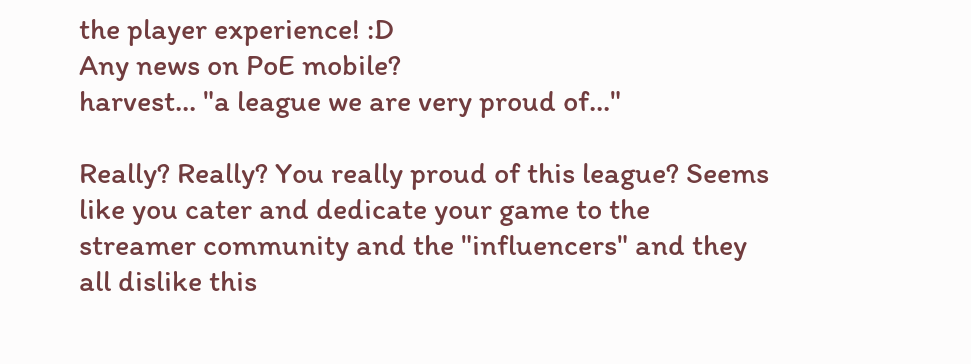the player experience! :D
Any news on PoE mobile?
harvest... "a league we are very proud of..."

Really? Really? You really proud of this league? Seems like you cater and dedicate your game to the streamer community and the "influencers" and they all dislike this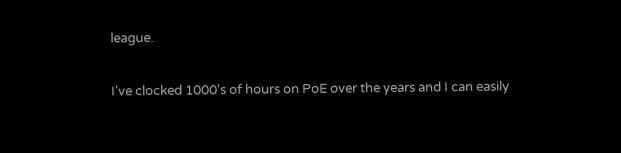league.

I've clocked 1000's of hours on PoE over the years and I can easily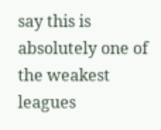say this is absolutely one of the weakest leagues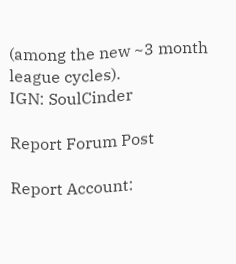(among the new ~3 month league cycles).
IGN: SoulCinder

Report Forum Post

Report Account: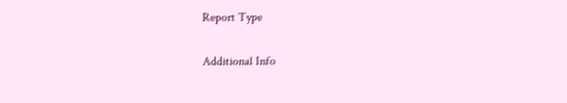Report Type

Additional Info